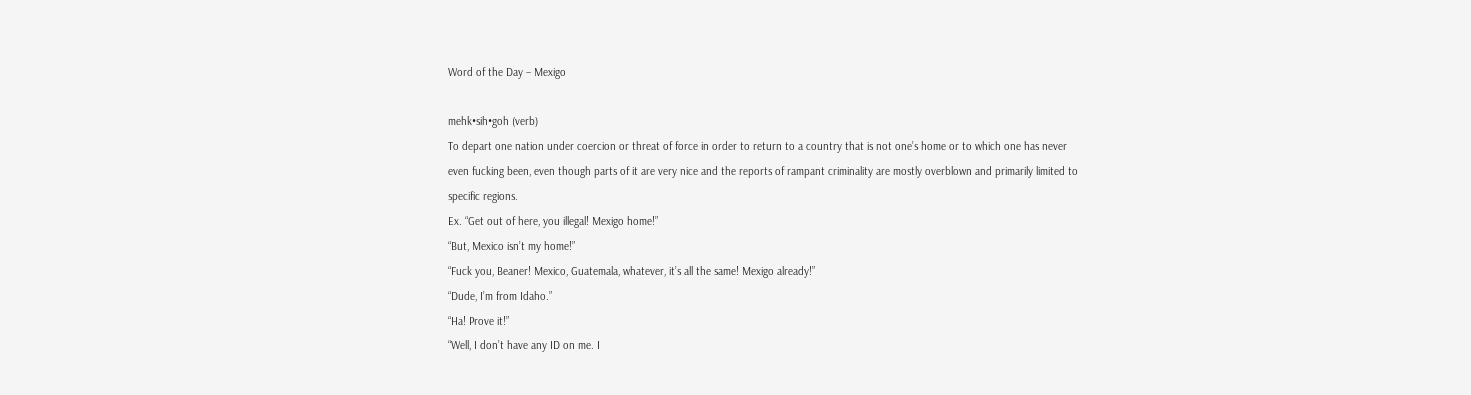Word of the Day – Mexigo

mehk•sih•goh (verb)
To depart one nation under coercion or threat of force in order to return to a country that is not one’s home or to which one has never even fucking been, even though parts of it are very nice and the reports of rampant criminality are mostly overblown and primarily limited to specific regions.
Ex. “Get out of here, you illegal! Mexigo home!”
“But, Mexico isn’t my home!”
“Fuck you, Beaner! Mexico, Guatemala, whatever, it’s all the same! Mexigo already!”
“Dude, I’m from Idaho.”
“Ha! Prove it!”
“Well, I don’t have any ID on me. I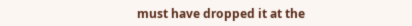must have dropped it at the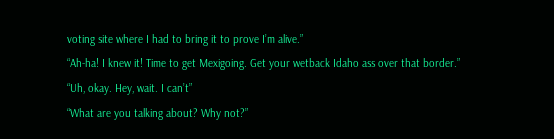voting site where I had to bring it to prove I’m alive.”
“Ah-ha! I knew it! Time to get Mexigoing. Get your wetback Idaho ass over that border.”
“Uh, okay. Hey, wait. I can’t”
“What are you talking about? Why not?”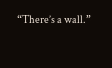“There’s a wall.”